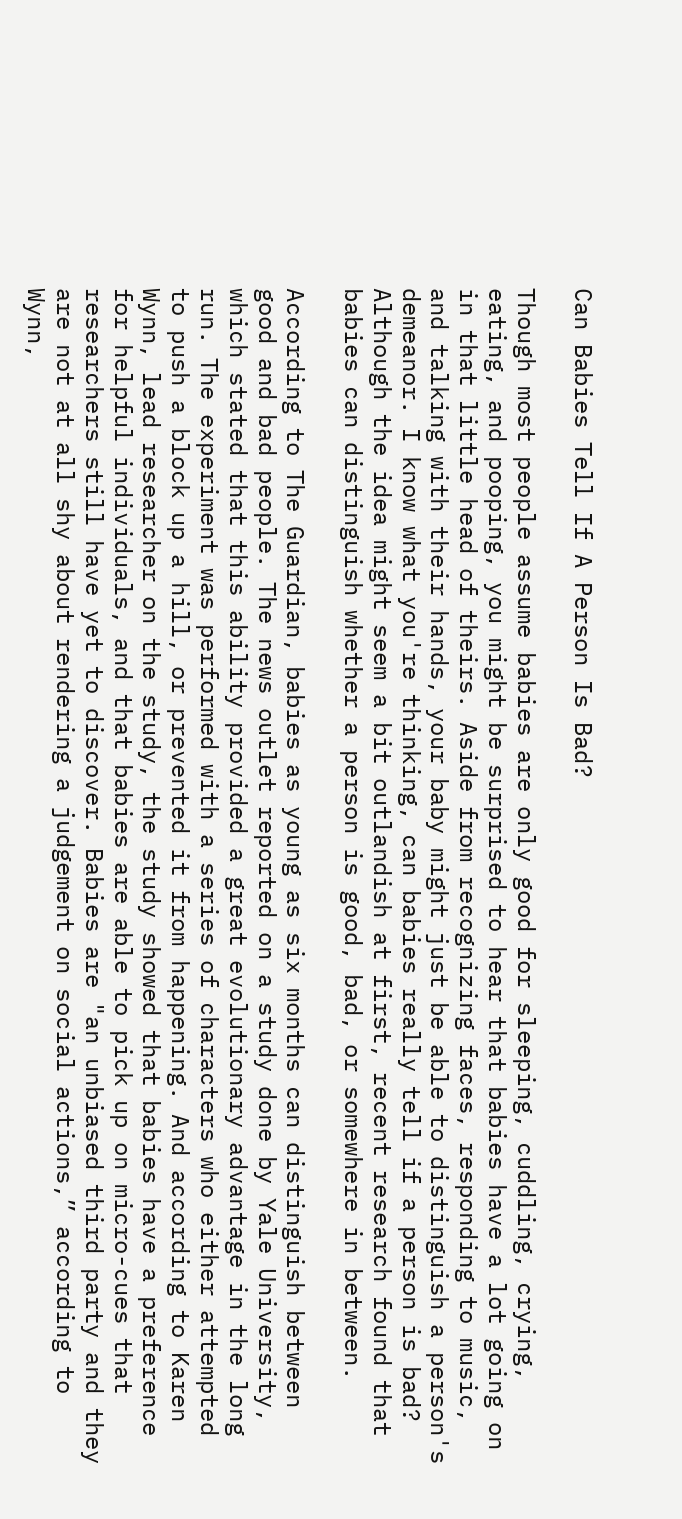Can Babies Tell If A Person Is Bad?

Though most people assume babies are only good for sleeping, cuddling, crying, eating, and pooping, you might be surprised to hear that babies have a lot going on in that little head of theirs. Aside from recognizing faces, responding to music, and talking with their hands, your baby might just be able to distinguish a person's demeanor. I know what you're thinking, can babies really tell if a person is bad? Although the idea might seem a bit outlandish at first, recent research found that babies can distinguish whether a person is good, bad, or somewhere in between.

According to The Guardian, babies as young as six months can distinguish between good and bad people. The news outlet reported on a study done by Yale University, which stated that this ability provided a great evolutionary advantage in the long run. The experiment was performed with a series of characters who either attempted to push a block up a hill, or prevented it from happening. And according to Karen Wynn, lead researcher on the study, the study showed that babies have a preference for helpful individuals, and that babies are able to pick up on micro-cues that researchers still have yet to discover. Babies are "an unbiased third party and they are not at all shy about rendering a judgement on social actions,” according to Wynn,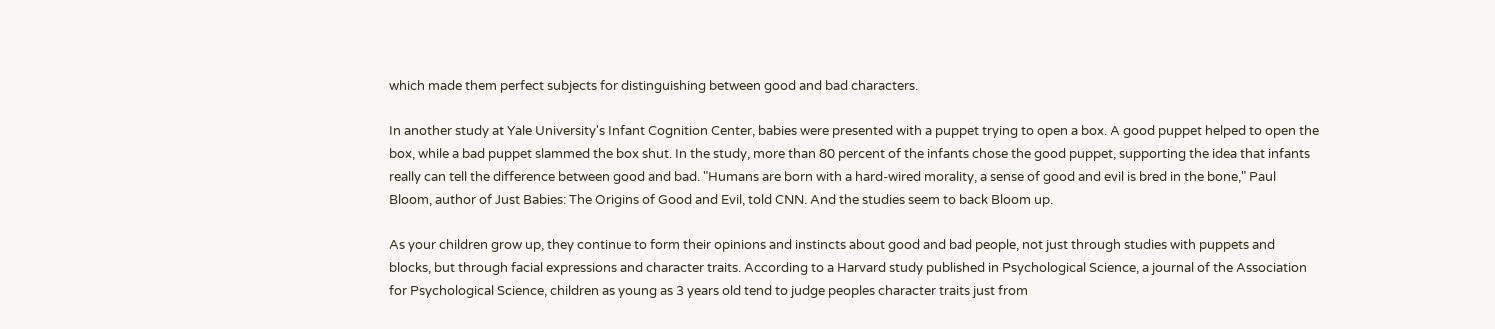which made them perfect subjects for distinguishing between good and bad characters.

In another study at Yale University's Infant Cognition Center, babies were presented with a puppet trying to open a box. A good puppet helped to open the box, while a bad puppet slammed the box shut. In the study, more than 80 percent of the infants chose the good puppet, supporting the idea that infants really can tell the difference between good and bad. "Humans are born with a hard-wired morality, a sense of good and evil is bred in the bone," Paul Bloom, author of Just Babies: The Origins of Good and Evil, told CNN. And the studies seem to back Bloom up.

As your children grow up, they continue to form their opinions and instincts about good and bad people, not just through studies with puppets and blocks, but through facial expressions and character traits. According to a Harvard study published in Psychological Science, a journal of the Association for Psychological Science, children as young as 3 years old tend to judge peoples character traits just from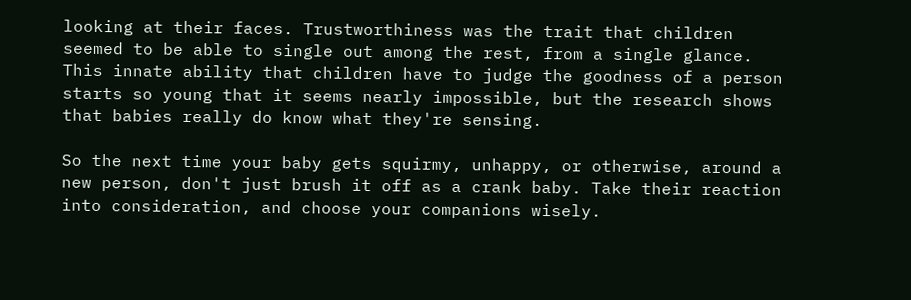looking at their faces. Trustworthiness was the trait that children seemed to be able to single out among the rest, from a single glance. This innate ability that children have to judge the goodness of a person starts so young that it seems nearly impossible, but the research shows that babies really do know what they're sensing.

So the next time your baby gets squirmy, unhappy, or otherwise, around a new person, don't just brush it off as a crank baby. Take their reaction into consideration, and choose your companions wisely.